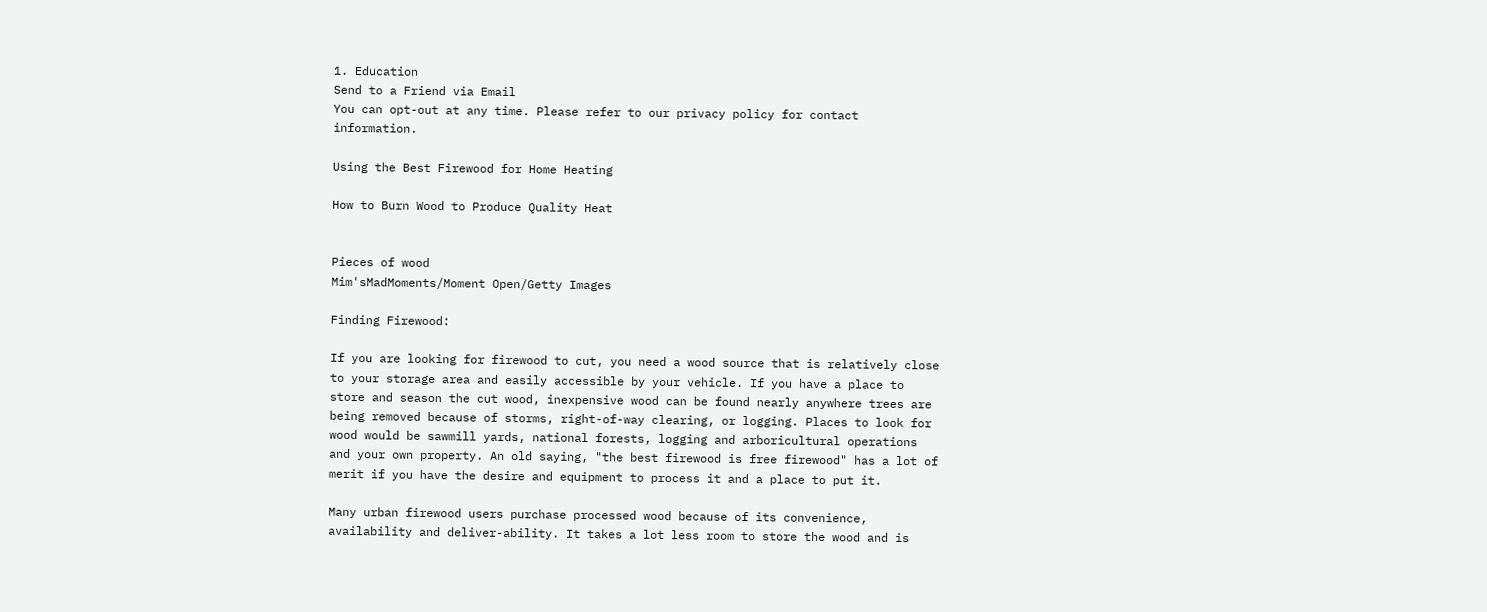1. Education
Send to a Friend via Email
You can opt-out at any time. Please refer to our privacy policy for contact information.

Using the Best Firewood for Home Heating

How to Burn Wood to Produce Quality Heat


Pieces of wood
Mim'sMadMoments/Moment Open/Getty Images

Finding Firewood:

If you are looking for firewood to cut, you need a wood source that is relatively close to your storage area and easily accessible by your vehicle. If you have a place to store and season the cut wood, inexpensive wood can be found nearly anywhere trees are being removed because of storms, right-of-way clearing, or logging. Places to look for wood would be sawmill yards, national forests, logging and arboricultural operations and your own property. An old saying, "the best firewood is free firewood" has a lot of merit if you have the desire and equipment to process it and a place to put it.

Many urban firewood users purchase processed wood because of its convenience, availability and deliver-ability. It takes a lot less room to store the wood and is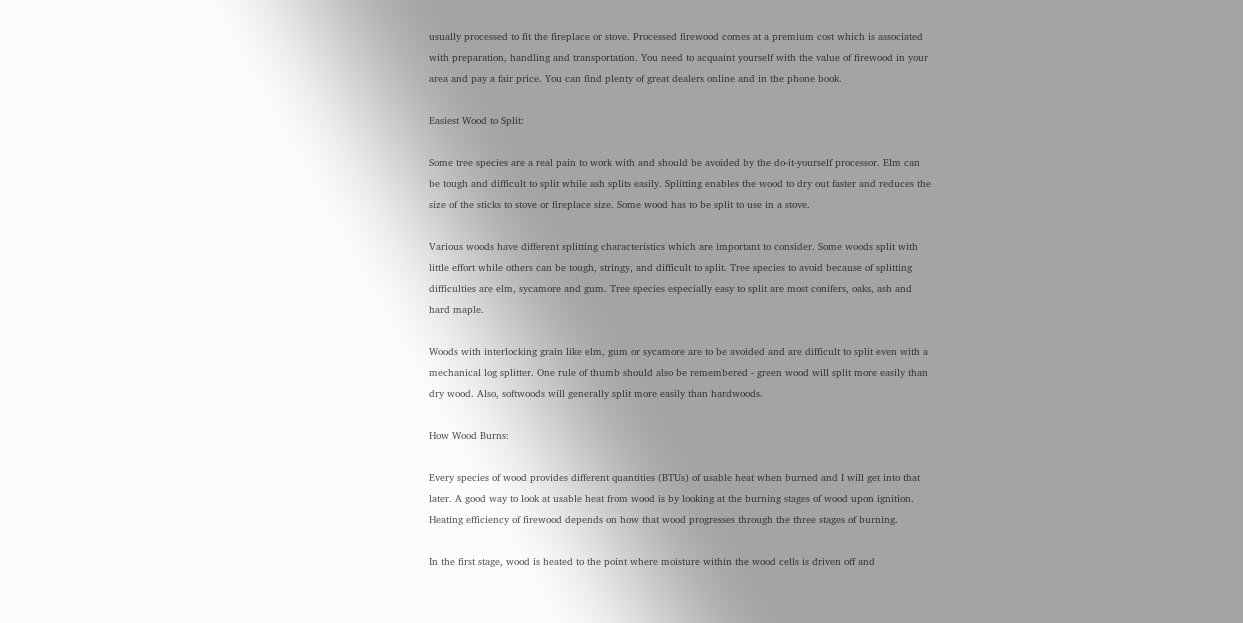usually processed to fit the fireplace or stove. Processed firewood comes at a premium cost which is associated with preparation, handling and transportation. You need to acquaint yourself with the value of firewood in your area and pay a fair price. You can find plenty of great dealers online and in the phone book.

Easiest Wood to Split:

Some tree species are a real pain to work with and should be avoided by the do-it-yourself processor. Elm can be tough and difficult to split while ash splits easily. Splitting enables the wood to dry out faster and reduces the size of the sticks to stove or fireplace size. Some wood has to be split to use in a stove.

Various woods have different splitting characteristics which are important to consider. Some woods split with little effort while others can be tough, stringy, and difficult to split. Tree species to avoid because of splitting difficulties are elm, sycamore and gum. Tree species especially easy to split are most conifers, oaks, ash and hard maple.

Woods with interlocking grain like elm, gum or sycamore are to be avoided and are difficult to split even with a mechanical log splitter. One rule of thumb should also be remembered - green wood will split more easily than dry wood. Also, softwoods will generally split more easily than hardwoods.

How Wood Burns:

Every species of wood provides different quantities (BTUs) of usable heat when burned and I will get into that later. A good way to look at usable heat from wood is by looking at the burning stages of wood upon ignition. Heating efficiency of firewood depends on how that wood progresses through the three stages of burning.

In the first stage, wood is heated to the point where moisture within the wood cells is driven off and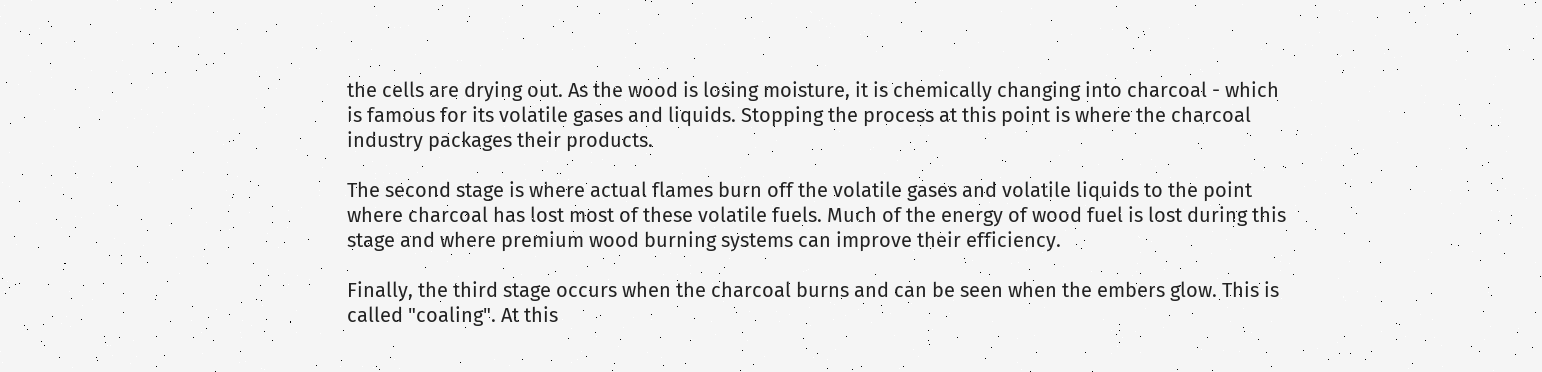the cells are drying out. As the wood is losing moisture, it is chemically changing into charcoal - which is famous for its volatile gases and liquids. Stopping the process at this point is where the charcoal industry packages their products.

The second stage is where actual flames burn off the volatile gases and volatile liquids to the point where charcoal has lost most of these volatile fuels. Much of the energy of wood fuel is lost during this stage and where premium wood burning systems can improve their efficiency.

Finally, the third stage occurs when the charcoal burns and can be seen when the embers glow. This is called "coaling". At this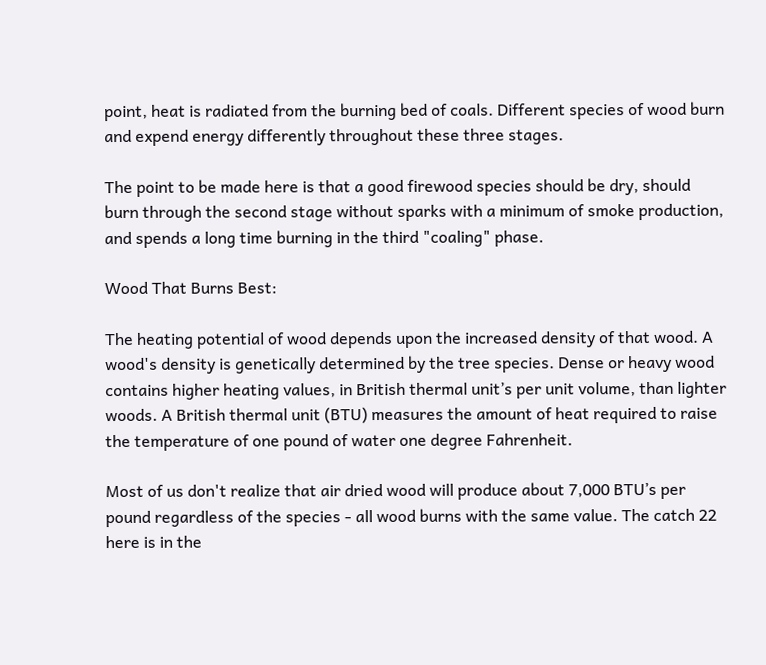point, heat is radiated from the burning bed of coals. Different species of wood burn and expend energy differently throughout these three stages.

The point to be made here is that a good firewood species should be dry, should burn through the second stage without sparks with a minimum of smoke production, and spends a long time burning in the third "coaling" phase.

Wood That Burns Best:

The heating potential of wood depends upon the increased density of that wood. A wood's density is genetically determined by the tree species. Dense or heavy wood contains higher heating values, in British thermal unit’s per unit volume, than lighter woods. A British thermal unit (BTU) measures the amount of heat required to raise the temperature of one pound of water one degree Fahrenheit.

Most of us don't realize that air dried wood will produce about 7,000 BTU’s per pound regardless of the species - all wood burns with the same value. The catch 22 here is in the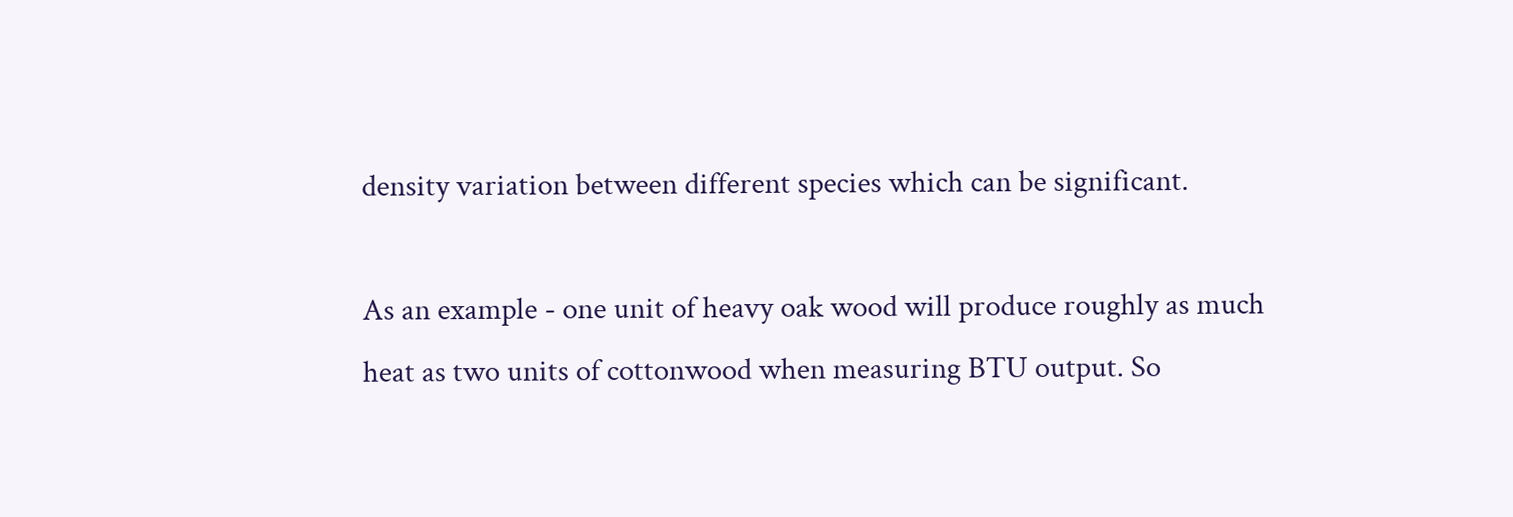density variation between different species which can be significant.

As an example - one unit of heavy oak wood will produce roughly as much heat as two units of cottonwood when measuring BTU output. So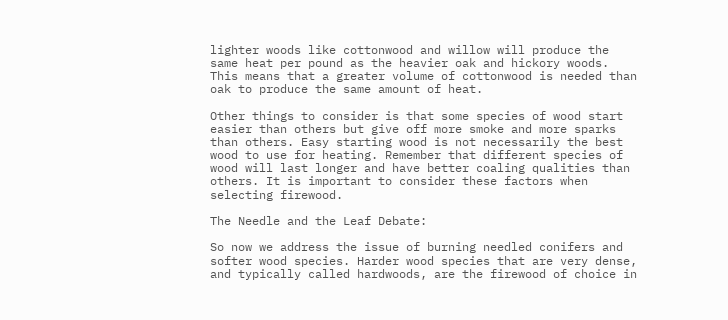lighter woods like cottonwood and willow will produce the same heat per pound as the heavier oak and hickory woods. This means that a greater volume of cottonwood is needed than oak to produce the same amount of heat.

Other things to consider is that some species of wood start easier than others but give off more smoke and more sparks than others. Easy starting wood is not necessarily the best wood to use for heating. Remember that different species of wood will last longer and have better coaling qualities than others. It is important to consider these factors when selecting firewood.

The Needle and the Leaf Debate:

So now we address the issue of burning needled conifers and softer wood species. Harder wood species that are very dense, and typically called hardwoods, are the firewood of choice in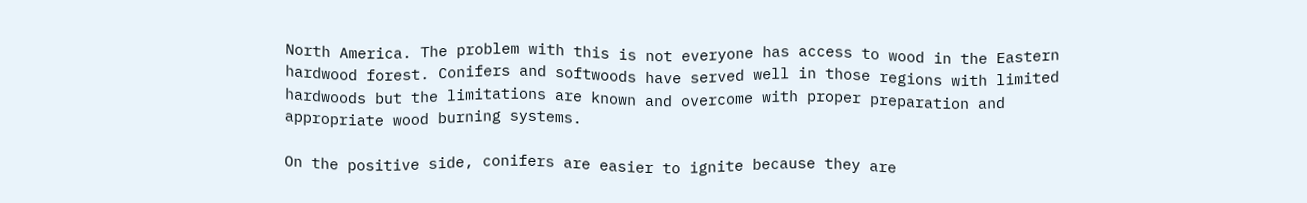North America. The problem with this is not everyone has access to wood in the Eastern hardwood forest. Conifers and softwoods have served well in those regions with limited hardwoods but the limitations are known and overcome with proper preparation and appropriate wood burning systems.

On the positive side, conifers are easier to ignite because they are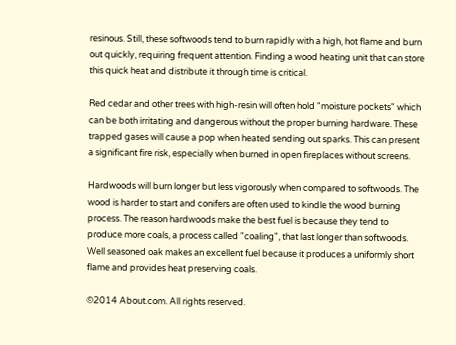resinous. Still, these softwoods tend to burn rapidly with a high, hot flame and burn out quickly, requiring frequent attention. Finding a wood heating unit that can store this quick heat and distribute it through time is critical.

Red cedar and other trees with high-resin will often hold "moisture pockets" which can be both irritating and dangerous without the proper burning hardware. These trapped gases will cause a pop when heated sending out sparks. This can present a significant fire risk, especially when burned in open fireplaces without screens.

Hardwoods will burn longer but less vigorously when compared to softwoods. The wood is harder to start and conifers are often used to kindle the wood burning process. The reason hardwoods make the best fuel is because they tend to produce more coals, a process called "coaling", that last longer than softwoods. Well seasoned oak makes an excellent fuel because it produces a uniformly short flame and provides heat preserving coals.

©2014 About.com. All rights reserved.